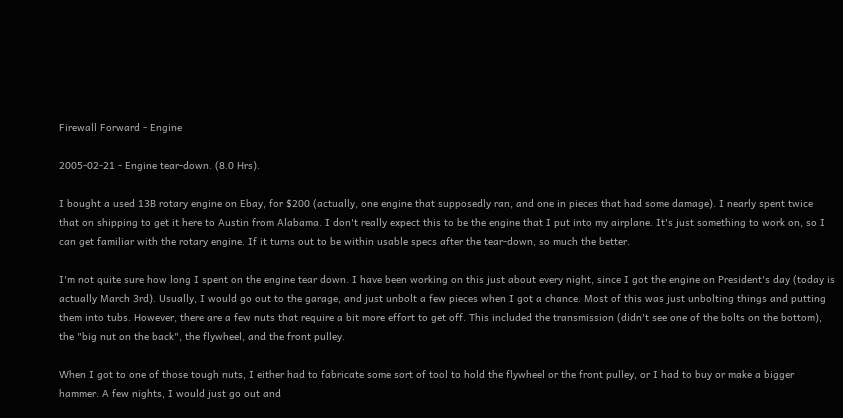Firewall Forward - Engine

2005-02-21 - Engine tear-down. (8.0 Hrs).

I bought a used 13B rotary engine on Ebay, for $200 (actually, one engine that supposedly ran, and one in pieces that had some damage). I nearly spent twice that on shipping to get it here to Austin from Alabama. I don't really expect this to be the engine that I put into my airplane. It's just something to work on, so I can get familiar with the rotary engine. If it turns out to be within usable specs after the tear-down, so much the better.

I'm not quite sure how long I spent on the engine tear down. I have been working on this just about every night, since I got the engine on President's day (today is actually March 3rd). Usually, I would go out to the garage, and just unbolt a few pieces when I got a chance. Most of this was just unbolting things and putting them into tubs. However, there are a few nuts that require a bit more effort to get off. This included the transmission (didn't see one of the bolts on the bottom), the "big nut on the back", the flywheel, and the front pulley.

When I got to one of those tough nuts, I either had to fabricate some sort of tool to hold the flywheel or the front pulley, or I had to buy or make a bigger hammer. A few nights, I would just go out and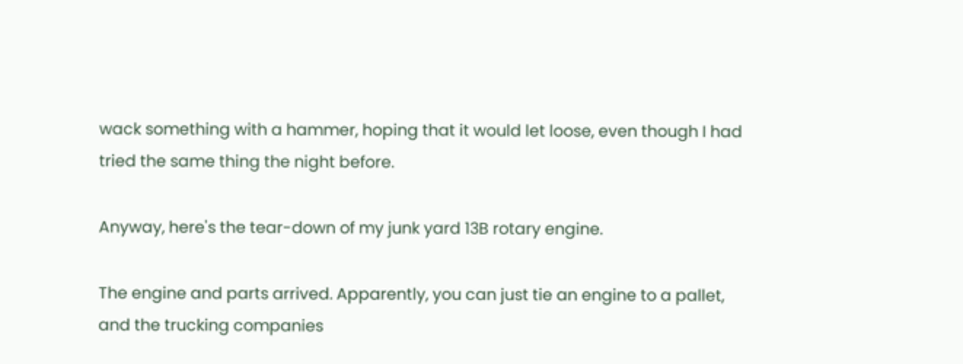wack something with a hammer, hoping that it would let loose, even though I had tried the same thing the night before.

Anyway, here's the tear-down of my junk yard 13B rotary engine.

The engine and parts arrived. Apparently, you can just tie an engine to a pallet, and the trucking companies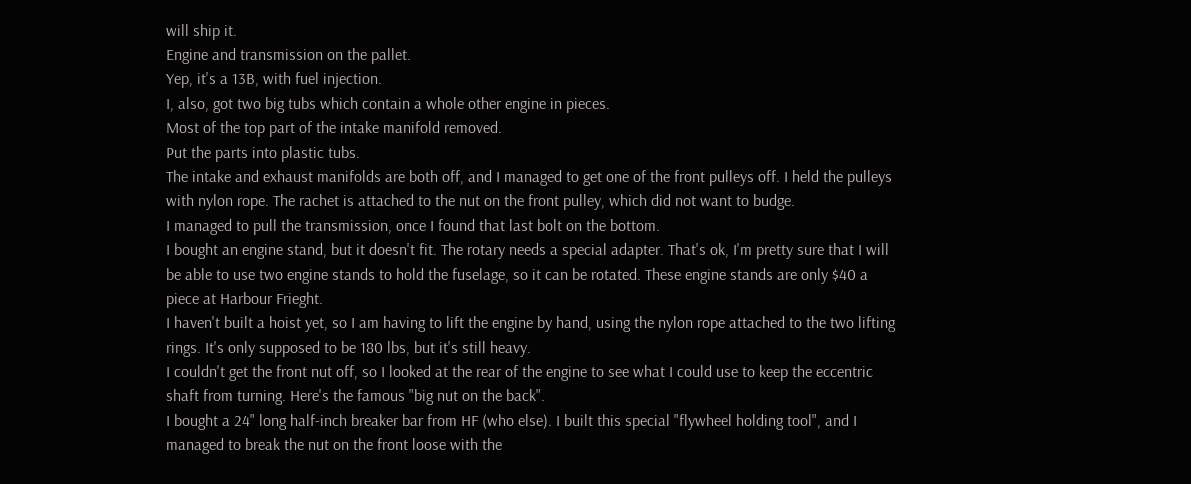will ship it.
Engine and transmission on the pallet.
Yep, it's a 13B, with fuel injection.
I, also, got two big tubs which contain a whole other engine in pieces.
Most of the top part of the intake manifold removed.
Put the parts into plastic tubs.
The intake and exhaust manifolds are both off, and I managed to get one of the front pulleys off. I held the pulleys with nylon rope. The rachet is attached to the nut on the front pulley, which did not want to budge.
I managed to pull the transmission, once I found that last bolt on the bottom.
I bought an engine stand, but it doesn't fit. The rotary needs a special adapter. That's ok, I'm pretty sure that I will be able to use two engine stands to hold the fuselage, so it can be rotated. These engine stands are only $40 a piece at Harbour Frieght.
I haven't built a hoist yet, so I am having to lift the engine by hand, using the nylon rope attached to the two lifting rings. It's only supposed to be 180 lbs, but it's still heavy.
I couldn't get the front nut off, so I looked at the rear of the engine to see what I could use to keep the eccentric shaft from turning. Here's the famous "big nut on the back".
I bought a 24" long half-inch breaker bar from HF (who else). I built this special "flywheel holding tool", and I managed to break the nut on the front loose with the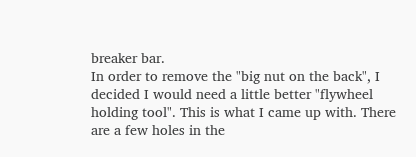breaker bar.
In order to remove the "big nut on the back", I decided I would need a little better "flywheel holding tool". This is what I came up with. There are a few holes in the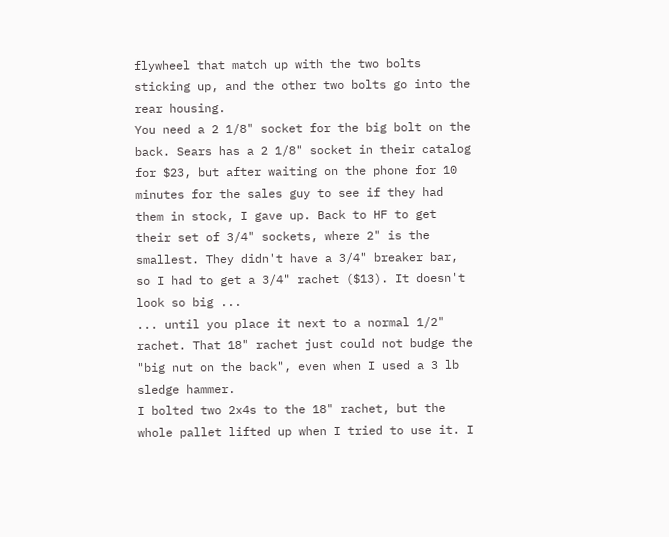flywheel that match up with the two bolts sticking up, and the other two bolts go into the rear housing.
You need a 2 1/8" socket for the big bolt on the back. Sears has a 2 1/8" socket in their catalog for $23, but after waiting on the phone for 10 minutes for the sales guy to see if they had them in stock, I gave up. Back to HF to get their set of 3/4" sockets, where 2" is the smallest. They didn't have a 3/4" breaker bar, so I had to get a 3/4" rachet ($13). It doesn't look so big ...
... until you place it next to a normal 1/2" rachet. That 18" rachet just could not budge the "big nut on the back", even when I used a 3 lb sledge hammer.
I bolted two 2x4s to the 18" rachet, but the whole pallet lifted up when I tried to use it. I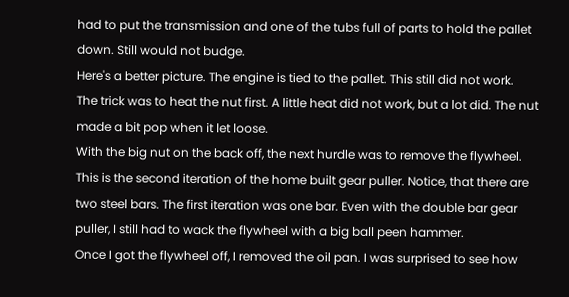had to put the transmission and one of the tubs full of parts to hold the pallet down. Still would not budge.
Here's a better picture. The engine is tied to the pallet. This still did not work.
The trick was to heat the nut first. A little heat did not work, but a lot did. The nut made a bit pop when it let loose.
With the big nut on the back off, the next hurdle was to remove the flywheel. This is the second iteration of the home built gear puller. Notice, that there are two steel bars. The first iteration was one bar. Even with the double bar gear puller, I still had to wack the flywheel with a big ball peen hammer.
Once I got the flywheel off, I removed the oil pan. I was surprised to see how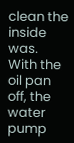clean the inside was.
With the oil pan off, the water pump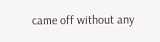came off without any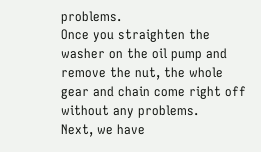problems.
Once you straighten the washer on the oil pump and remove the nut, the whole gear and chain come right off without any problems.
Next, we have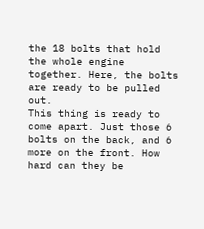the 18 bolts that hold the whole engine together. Here, the bolts are ready to be pulled out.
This thing is ready to come apart. Just those 6 bolts on the back, and 6 more on the front. How hard can they be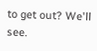to get out? We'll see.